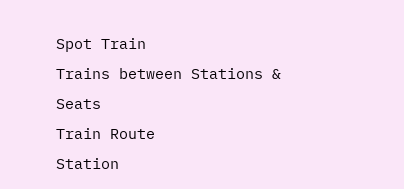Spot Train
Trains between Stations & Seats
Train Route
Station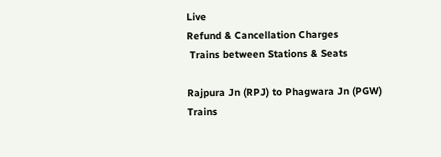Live
Refund & Cancellation Charges
 Trains between Stations & Seats

Rajpura Jn (RPJ) to Phagwara Jn (PGW) Trains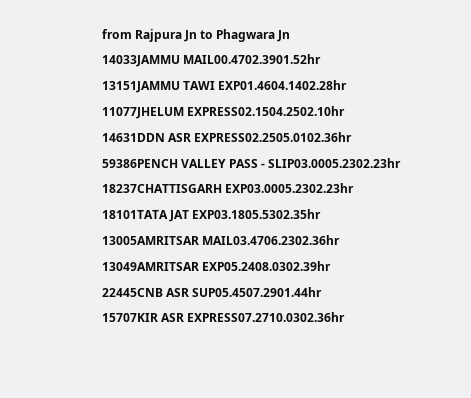from Rajpura Jn to Phagwara Jn
14033JAMMU MAIL00.4702.3901.52hr
13151JAMMU TAWI EXP01.4604.1402.28hr
11077JHELUM EXPRESS02.1504.2502.10hr
14631DDN ASR EXPRESS02.2505.0102.36hr
59386PENCH VALLEY PASS - SLIP03.0005.2302.23hr
18237CHATTISGARH EXP03.0005.2302.23hr
18101TATA JAT EXP03.1805.5302.35hr
13005AMRITSAR MAIL03.4706.2302.36hr
13049AMRITSAR EXP05.2408.0302.39hr
22445CNB ASR SUP05.4507.2901.44hr
15707KIR ASR EXPRESS07.2710.0302.36hr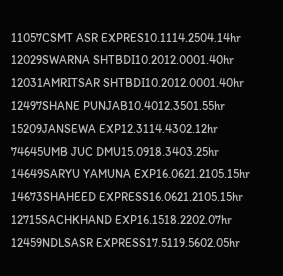11057CSMT ASR EXPRES10.1114.2504.14hr
12029SWARNA SHTBDI10.2012.0001.40hr
12031AMRITSAR SHTBDI10.2012.0001.40hr
12497SHANE PUNJAB10.4012.3501.55hr
15209JANSEWA EXP12.3114.4302.12hr
74645UMB JUC DMU15.0918.3403.25hr
14649SARYU YAMUNA EXP16.0621.2105.15hr
14673SHAHEED EXPRESS16.0621.2105.15hr
12715SACHKHAND EXP16.1518.2202.07hr
12459NDLSASR EXPRESS17.5119.5602.05hr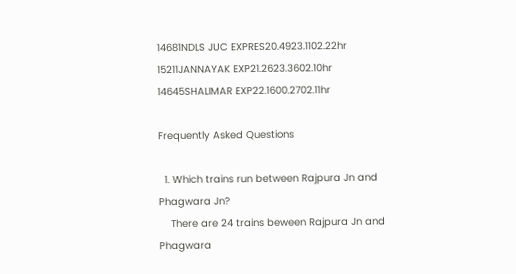14681NDLS JUC EXPRES20.4923.1102.22hr
15211JANNAYAK EXP21.2623.3602.10hr
14645SHALIMAR EXP22.1600.2702.11hr

Frequently Asked Questions

  1. Which trains run between Rajpura Jn and Phagwara Jn?
    There are 24 trains beween Rajpura Jn and Phagwara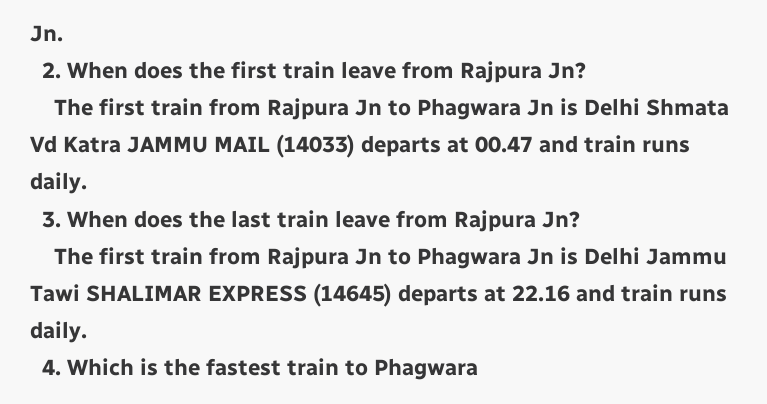Jn.
  2. When does the first train leave from Rajpura Jn?
    The first train from Rajpura Jn to Phagwara Jn is Delhi Shmata Vd Katra JAMMU MAIL (14033) departs at 00.47 and train runs daily.
  3. When does the last train leave from Rajpura Jn?
    The first train from Rajpura Jn to Phagwara Jn is Delhi Jammu Tawi SHALIMAR EXPRESS (14645) departs at 22.16 and train runs daily.
  4. Which is the fastest train to Phagwara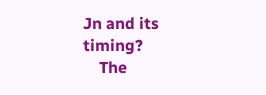Jn and its timing?
    The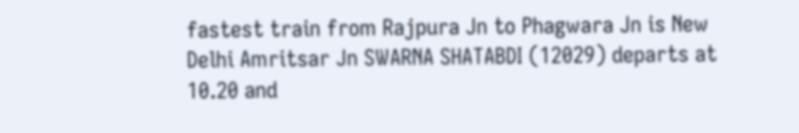fastest train from Rajpura Jn to Phagwara Jn is New Delhi Amritsar Jn SWARNA SHATABDI (12029) departs at 10.20 and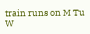train runs on M Tu W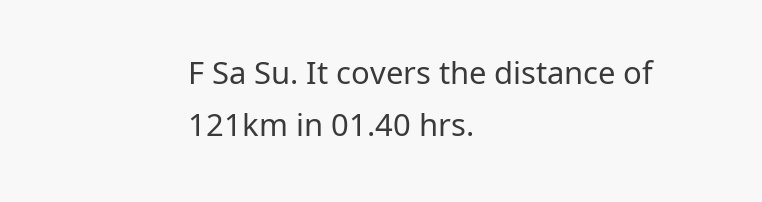F Sa Su. It covers the distance of 121km in 01.40 hrs.